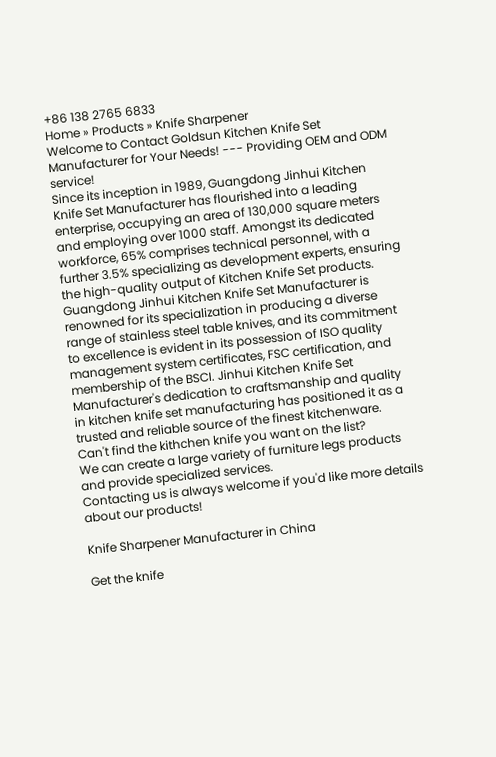+86 138 2765 6833
Home » Products » Knife Sharpener
Welcome to Contact Goldsun Kitchen Knife Set Manufacturer for Your Needs! --- Providing OEM and ODM service!
Since its inception in 1989, Guangdong Jinhui Kitchen Knife Set Manufacturer has flourished into a leading enterprise, occupying an area of 130,000 square meters and employing over 1000 staff. Amongst its dedicated workforce, 65% comprises technical personnel, with a further 3.5% specializing as development experts, ensuring the high-quality output of Kitchen Knife Set products.
Guangdong Jinhui Kitchen Knife Set Manufacturer is renowned for its specialization in producing a diverse range of stainless steel table knives, and its commitment to excellence is evident in its possession of ISO quality management system certificates, FSC certification, and membership of the BSCI. Jinhui Kitchen Knife Set Manufacturer's dedication to craftsmanship and quality in kitchen knife set manufacturing has positioned it as a trusted and reliable source of the finest kitchenware.
Can't find the kithchen knife you want on the list?
We can create a large variety of furniture legs products and provide specialized services.
Contacting us is always welcome if you'd like more details about our products!

Knife Sharpener Manufacturer in China

Get the knife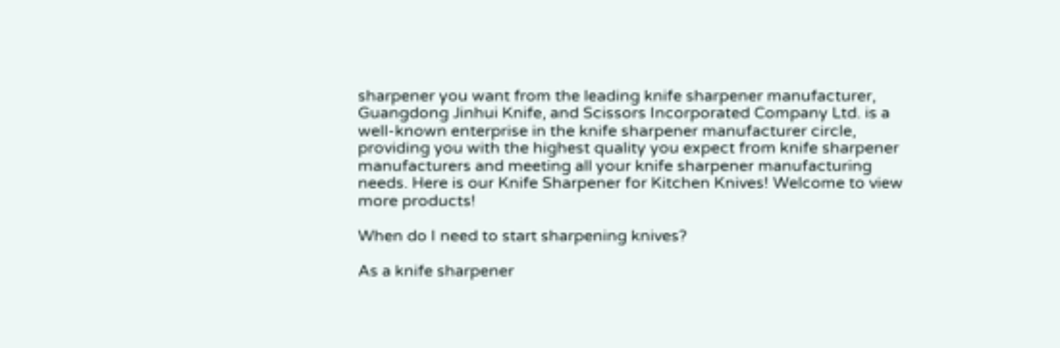sharpener you want from the leading knife sharpener manufacturer, Guangdong Jinhui Knife, and Scissors Incorporated Company Ltd. is a well-known enterprise in the knife sharpener manufacturer circle, providing you with the highest quality you expect from knife sharpener manufacturers and meeting all your knife sharpener manufacturing needs. Here is our Knife Sharpener for Kitchen Knives! Welcome to view more products!

When do I need to start sharpening knives?

As a knife sharpener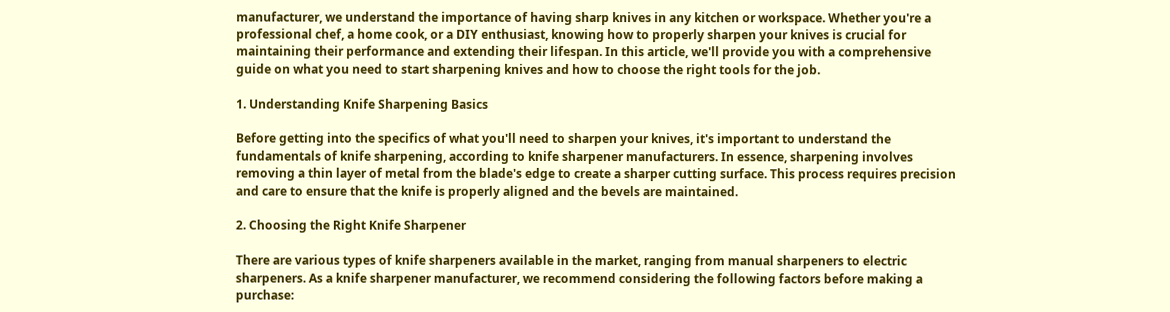manufacturer, we understand the importance of having sharp knives in any kitchen or workspace. Whether you're a professional chef, a home cook, or a DIY enthusiast, knowing how to properly sharpen your knives is crucial for maintaining their performance and extending their lifespan. In this article, we'll provide you with a comprehensive guide on what you need to start sharpening knives and how to choose the right tools for the job.

1. Understanding Knife Sharpening Basics

Before getting into the specifics of what you'll need to sharpen your knives, it's important to understand the fundamentals of knife sharpening, according to knife sharpener manufacturers. In essence, sharpening involves removing a thin layer of metal from the blade's edge to create a sharper cutting surface. This process requires precision and care to ensure that the knife is properly aligned and the bevels are maintained.

2. Choosing the Right Knife Sharpener

There are various types of knife sharpeners available in the market, ranging from manual sharpeners to electric sharpeners. As a knife sharpener manufacturer, we recommend considering the following factors before making a purchase: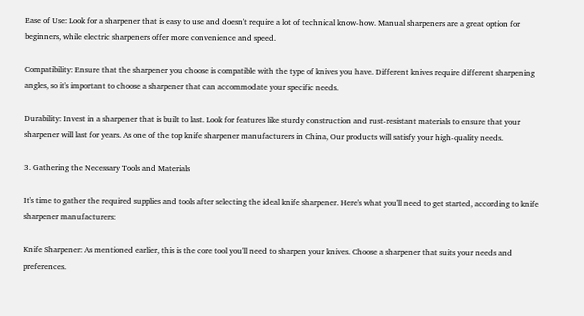Ease of Use: Look for a sharpener that is easy to use and doesn't require a lot of technical know-how. Manual sharpeners are a great option for beginners, while electric sharpeners offer more convenience and speed.

Compatibility: Ensure that the sharpener you choose is compatible with the type of knives you have. Different knives require different sharpening angles, so it's important to choose a sharpener that can accommodate your specific needs.

Durability: Invest in a sharpener that is built to last. Look for features like sturdy construction and rust-resistant materials to ensure that your sharpener will last for years. As one of the top knife sharpener manufacturers in China, Our products will satisfy your high-quality needs.

3. Gathering the Necessary Tools and Materials

It's time to gather the required supplies and tools after selecting the ideal knife sharpener. Here's what you'll need to get started, according to knife sharpener manufacturers:

Knife Sharpener: As mentioned earlier, this is the core tool you'll need to sharpen your knives. Choose a sharpener that suits your needs and preferences.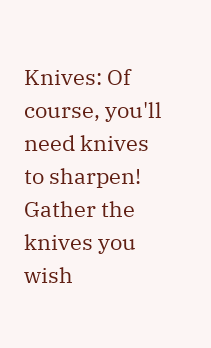Knives: Of course, you'll need knives to sharpen! Gather the knives you wish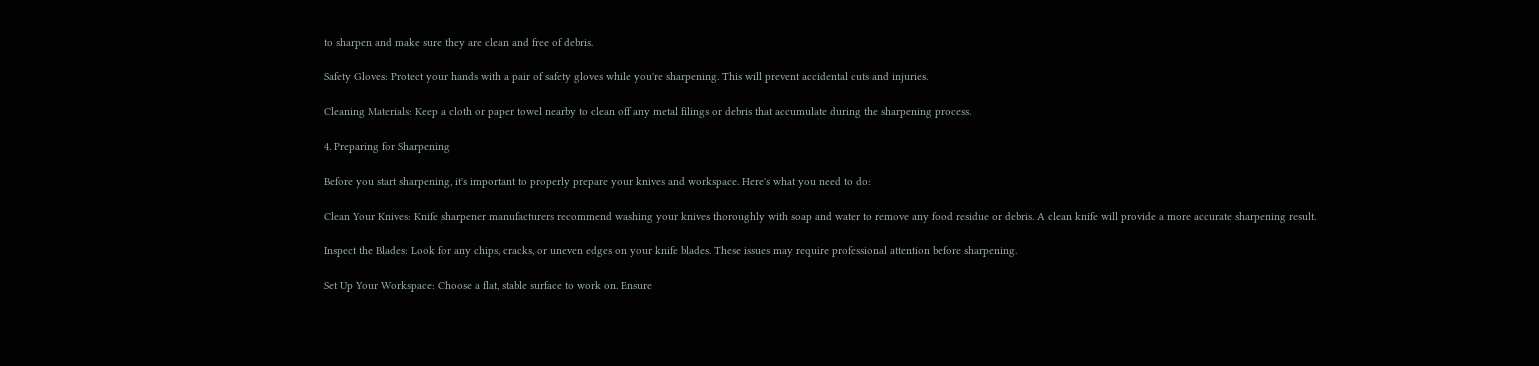to sharpen and make sure they are clean and free of debris.

Safety Gloves: Protect your hands with a pair of safety gloves while you're sharpening. This will prevent accidental cuts and injuries.

Cleaning Materials: Keep a cloth or paper towel nearby to clean off any metal filings or debris that accumulate during the sharpening process.

4. Preparing for Sharpening

Before you start sharpening, it's important to properly prepare your knives and workspace. Here's what you need to do:

Clean Your Knives: Knife sharpener manufacturers recommend washing your knives thoroughly with soap and water to remove any food residue or debris. A clean knife will provide a more accurate sharpening result.

Inspect the Blades: Look for any chips, cracks, or uneven edges on your knife blades. These issues may require professional attention before sharpening.

Set Up Your Workspace: Choose a flat, stable surface to work on. Ensure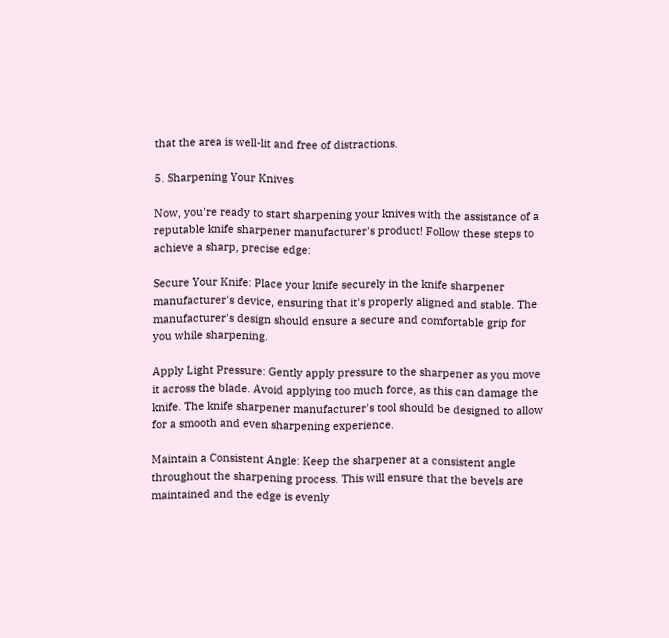that the area is well-lit and free of distractions.

5. Sharpening Your Knives

Now, you're ready to start sharpening your knives with the assistance of a reputable knife sharpener manufacturer's product! Follow these steps to achieve a sharp, precise edge:

Secure Your Knife: Place your knife securely in the knife sharpener manufacturer's device, ensuring that it's properly aligned and stable. The manufacturer's design should ensure a secure and comfortable grip for you while sharpening.

Apply Light Pressure: Gently apply pressure to the sharpener as you move it across the blade. Avoid applying too much force, as this can damage the knife. The knife sharpener manufacturer's tool should be designed to allow for a smooth and even sharpening experience.

Maintain a Consistent Angle: Keep the sharpener at a consistent angle throughout the sharpening process. This will ensure that the bevels are maintained and the edge is evenly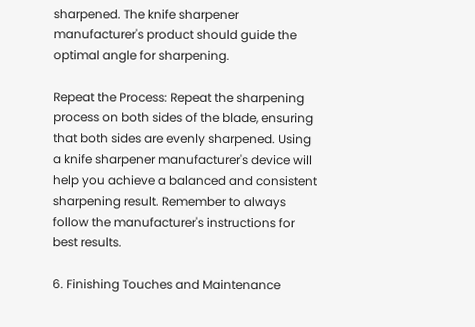sharpened. The knife sharpener manufacturer's product should guide the optimal angle for sharpening.

Repeat the Process: Repeat the sharpening process on both sides of the blade, ensuring that both sides are evenly sharpened. Using a knife sharpener manufacturer's device will help you achieve a balanced and consistent sharpening result. Remember to always follow the manufacturer's instructions for best results.

6. Finishing Touches and Maintenance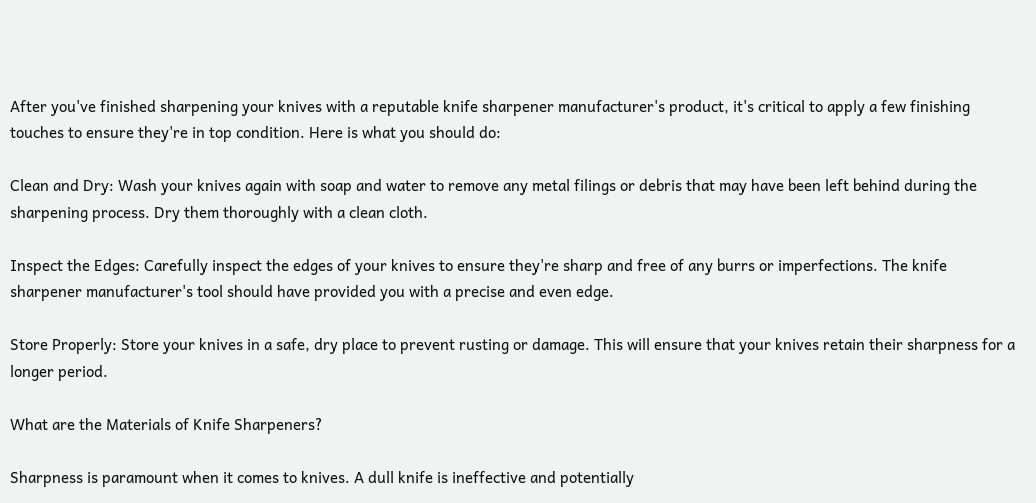After you've finished sharpening your knives with a reputable knife sharpener manufacturer's product, it's critical to apply a few finishing touches to ensure they're in top condition. Here is what you should do:

Clean and Dry: Wash your knives again with soap and water to remove any metal filings or debris that may have been left behind during the sharpening process. Dry them thoroughly with a clean cloth.

Inspect the Edges: Carefully inspect the edges of your knives to ensure they're sharp and free of any burrs or imperfections. The knife sharpener manufacturer's tool should have provided you with a precise and even edge.

Store Properly: Store your knives in a safe, dry place to prevent rusting or damage. This will ensure that your knives retain their sharpness for a longer period.

What are the Materials of Knife Sharpeners?

Sharpness is paramount when it comes to knives. A dull knife is ineffective and potentially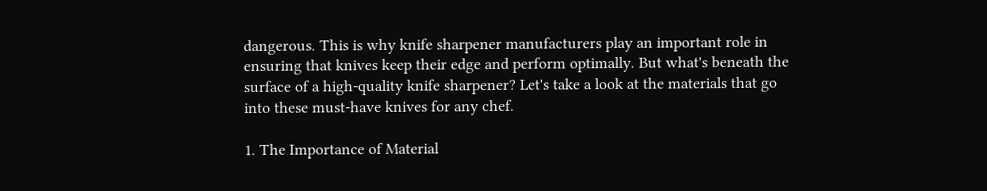dangerous. This is why knife sharpener manufacturers play an important role in ensuring that knives keep their edge and perform optimally. But what's beneath the surface of a high-quality knife sharpener? Let's take a look at the materials that go into these must-have knives for any chef.

1. The Importance of Material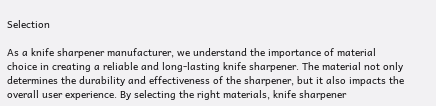Selection

As a knife sharpener manufacturer, we understand the importance of material choice in creating a reliable and long-lasting knife sharpener. The material not only determines the durability and effectiveness of the sharpener, but it also impacts the overall user experience. By selecting the right materials, knife sharpener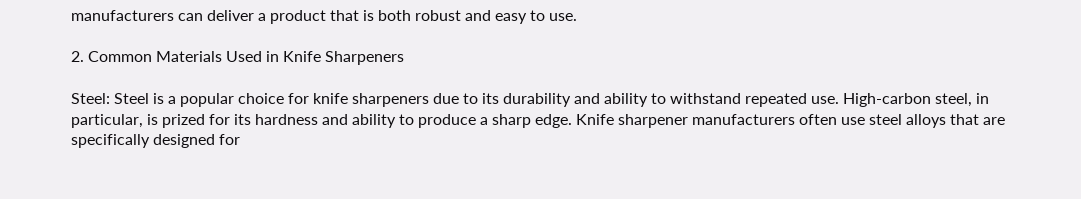manufacturers can deliver a product that is both robust and easy to use.

2. Common Materials Used in Knife Sharpeners

Steel: Steel is a popular choice for knife sharpeners due to its durability and ability to withstand repeated use. High-carbon steel, in particular, is prized for its hardness and ability to produce a sharp edge. Knife sharpener manufacturers often use steel alloys that are specifically designed for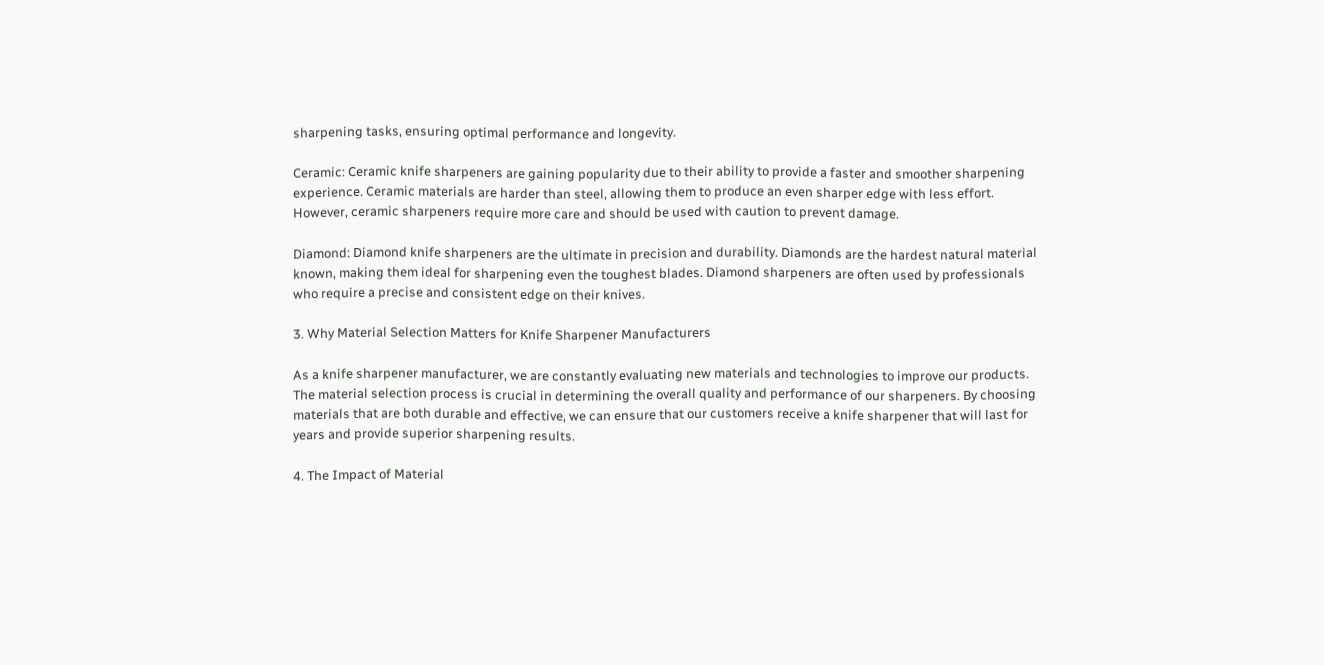sharpening tasks, ensuring optimal performance and longevity.

Ceramic: Ceramic knife sharpeners are gaining popularity due to their ability to provide a faster and smoother sharpening experience. Ceramic materials are harder than steel, allowing them to produce an even sharper edge with less effort. However, ceramic sharpeners require more care and should be used with caution to prevent damage.

Diamond: Diamond knife sharpeners are the ultimate in precision and durability. Diamonds are the hardest natural material known, making them ideal for sharpening even the toughest blades. Diamond sharpeners are often used by professionals who require a precise and consistent edge on their knives.

3. Why Material Selection Matters for Knife Sharpener Manufacturers

As a knife sharpener manufacturer, we are constantly evaluating new materials and technologies to improve our products. The material selection process is crucial in determining the overall quality and performance of our sharpeners. By choosing materials that are both durable and effective, we can ensure that our customers receive a knife sharpener that will last for years and provide superior sharpening results.

4. The Impact of Material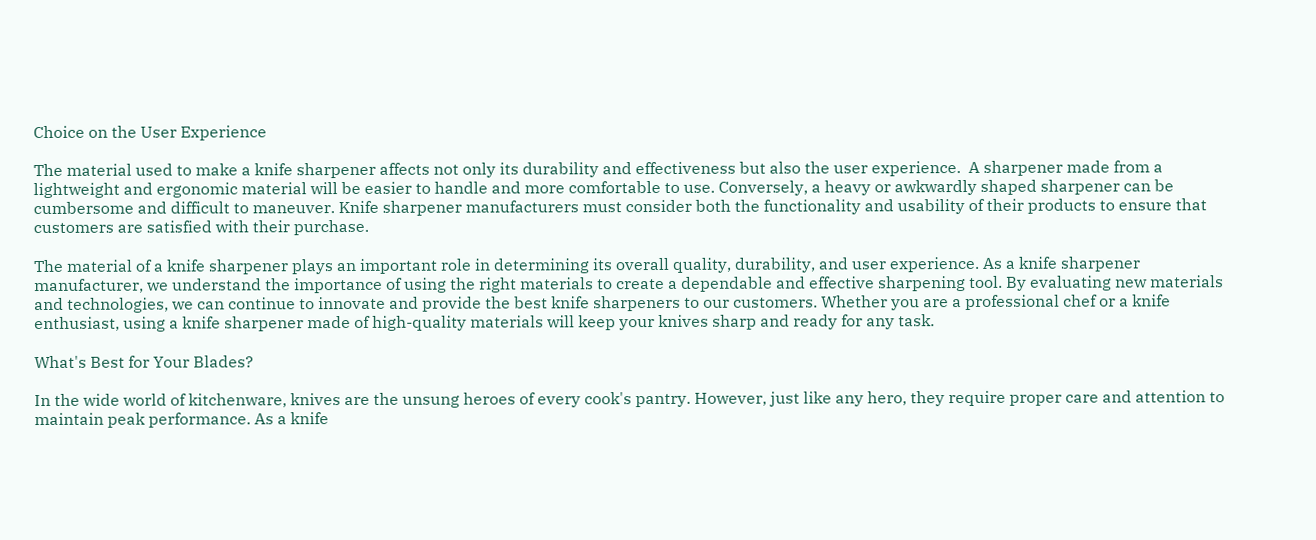Choice on the User Experience

The material used to make a knife sharpener affects not only its durability and effectiveness but also the user experience.  A sharpener made from a lightweight and ergonomic material will be easier to handle and more comfortable to use. Conversely, a heavy or awkwardly shaped sharpener can be cumbersome and difficult to maneuver. Knife sharpener manufacturers must consider both the functionality and usability of their products to ensure that customers are satisfied with their purchase.

The material of a knife sharpener plays an important role in determining its overall quality, durability, and user experience. As a knife sharpener manufacturer, we understand the importance of using the right materials to create a dependable and effective sharpening tool. By evaluating new materials and technologies, we can continue to innovate and provide the best knife sharpeners to our customers. Whether you are a professional chef or a knife enthusiast, using a knife sharpener made of high-quality materials will keep your knives sharp and ready for any task.

What's Best for Your Blades?

In the wide world of kitchenware, knives are the unsung heroes of every cook's pantry. However, just like any hero, they require proper care and attention to maintain peak performance. As a knife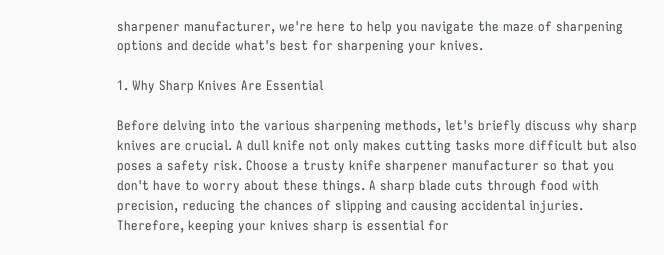sharpener manufacturer, we're here to help you navigate the maze of sharpening options and decide what's best for sharpening your knives.

1. Why Sharp Knives Are Essential

Before delving into the various sharpening methods, let's briefly discuss why sharp knives are crucial. A dull knife not only makes cutting tasks more difficult but also poses a safety risk. Choose a trusty knife sharpener manufacturer so that you don't have to worry about these things. A sharp blade cuts through food with precision, reducing the chances of slipping and causing accidental injuries. Therefore, keeping your knives sharp is essential for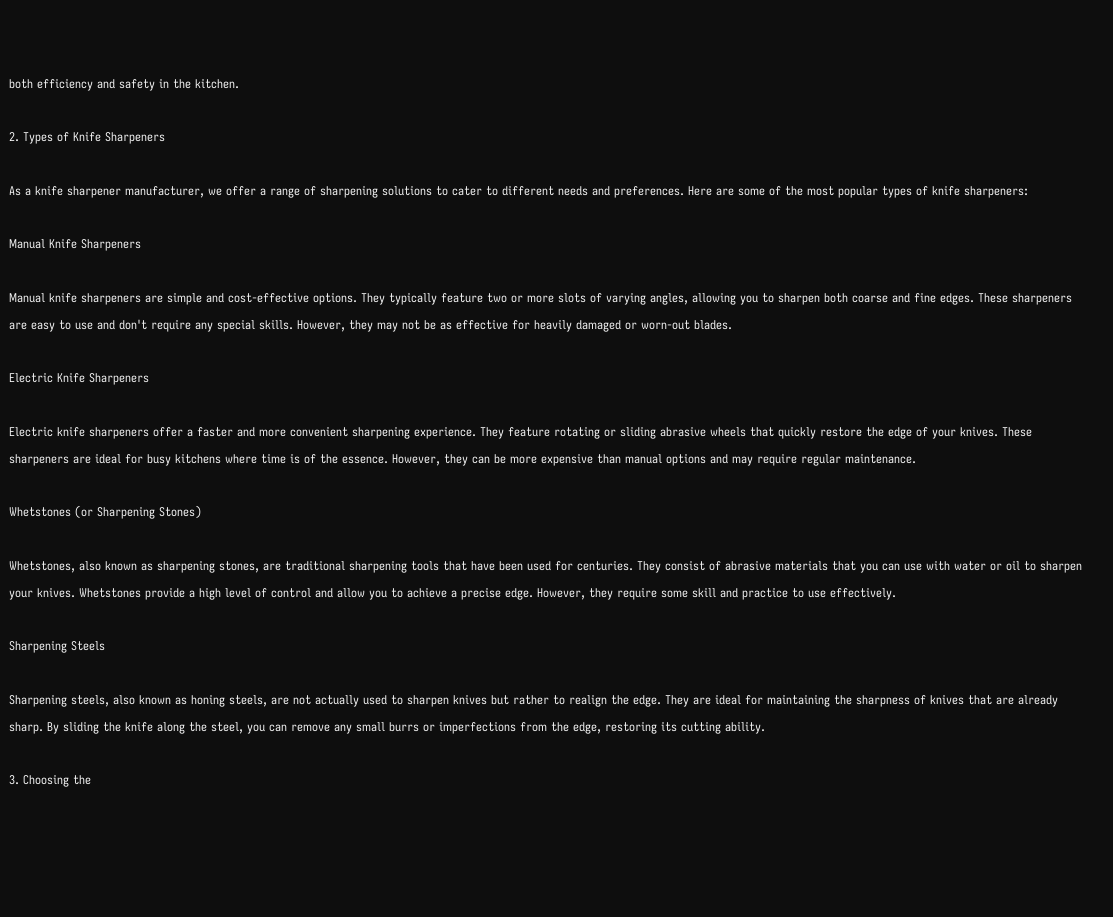both efficiency and safety in the kitchen.

2. Types of Knife Sharpeners

As a knife sharpener manufacturer, we offer a range of sharpening solutions to cater to different needs and preferences. Here are some of the most popular types of knife sharpeners:

Manual Knife Sharpeners

Manual knife sharpeners are simple and cost-effective options. They typically feature two or more slots of varying angles, allowing you to sharpen both coarse and fine edges. These sharpeners are easy to use and don't require any special skills. However, they may not be as effective for heavily damaged or worn-out blades.

Electric Knife Sharpeners

Electric knife sharpeners offer a faster and more convenient sharpening experience. They feature rotating or sliding abrasive wheels that quickly restore the edge of your knives. These sharpeners are ideal for busy kitchens where time is of the essence. However, they can be more expensive than manual options and may require regular maintenance.

Whetstones (or Sharpening Stones)

Whetstones, also known as sharpening stones, are traditional sharpening tools that have been used for centuries. They consist of abrasive materials that you can use with water or oil to sharpen your knives. Whetstones provide a high level of control and allow you to achieve a precise edge. However, they require some skill and practice to use effectively.

Sharpening Steels

Sharpening steels, also known as honing steels, are not actually used to sharpen knives but rather to realign the edge. They are ideal for maintaining the sharpness of knives that are already sharp. By sliding the knife along the steel, you can remove any small burrs or imperfections from the edge, restoring its cutting ability.

3. Choosing the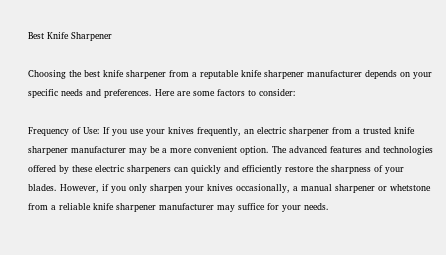Best Knife Sharpener

Choosing the best knife sharpener from a reputable knife sharpener manufacturer depends on your specific needs and preferences. Here are some factors to consider:

Frequency of Use: If you use your knives frequently, an electric sharpener from a trusted knife sharpener manufacturer may be a more convenient option. The advanced features and technologies offered by these electric sharpeners can quickly and efficiently restore the sharpness of your blades. However, if you only sharpen your knives occasionally, a manual sharpener or whetstone from a reliable knife sharpener manufacturer may suffice for your needs.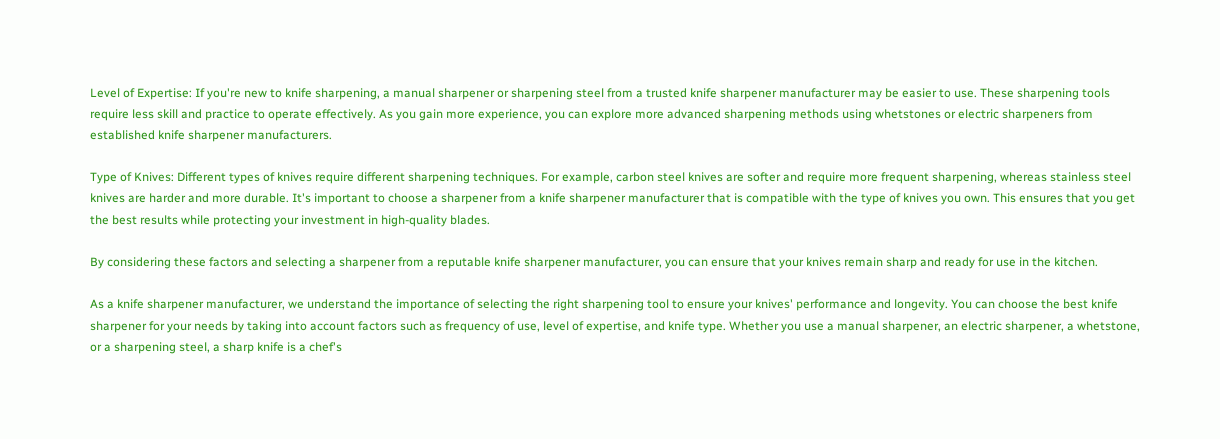Level of Expertise: If you're new to knife sharpening, a manual sharpener or sharpening steel from a trusted knife sharpener manufacturer may be easier to use. These sharpening tools require less skill and practice to operate effectively. As you gain more experience, you can explore more advanced sharpening methods using whetstones or electric sharpeners from established knife sharpener manufacturers.

Type of Knives: Different types of knives require different sharpening techniques. For example, carbon steel knives are softer and require more frequent sharpening, whereas stainless steel knives are harder and more durable. It's important to choose a sharpener from a knife sharpener manufacturer that is compatible with the type of knives you own. This ensures that you get the best results while protecting your investment in high-quality blades.

By considering these factors and selecting a sharpener from a reputable knife sharpener manufacturer, you can ensure that your knives remain sharp and ready for use in the kitchen.

As a knife sharpener manufacturer, we understand the importance of selecting the right sharpening tool to ensure your knives' performance and longevity. You can choose the best knife sharpener for your needs by taking into account factors such as frequency of use, level of expertise, and knife type. Whether you use a manual sharpener, an electric sharpener, a whetstone, or a sharpening steel, a sharp knife is a chef's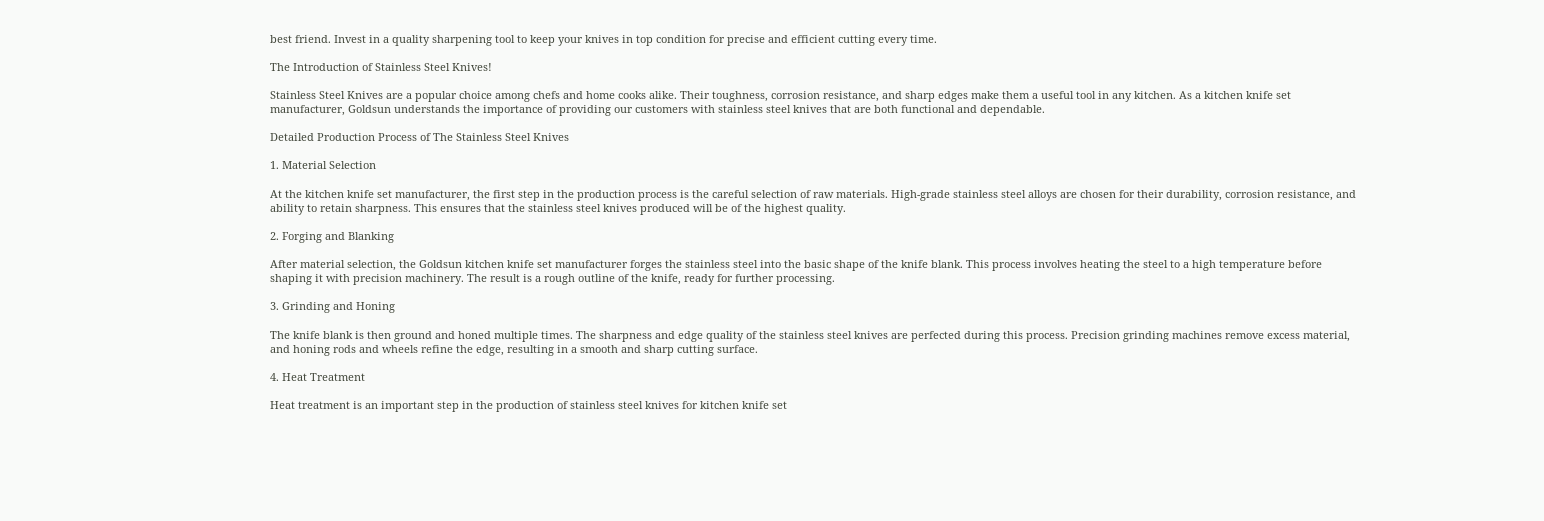best friend. Invest in a quality sharpening tool to keep your knives in top condition for precise and efficient cutting every time.

The Introduction of Stainless Steel Knives!

Stainless Steel Knives are a popular choice among chefs and home cooks alike. Their toughness, corrosion resistance, and sharp edges make them a useful tool in any kitchen. As a kitchen knife set manufacturer, Goldsun understands the importance of providing our customers with stainless steel knives that are both functional and dependable.

Detailed Production Process of The Stainless Steel Knives

1. Material Selection

At the kitchen knife set manufacturer, the first step in the production process is the careful selection of raw materials. High-grade stainless steel alloys are chosen for their durability, corrosion resistance, and ability to retain sharpness. This ensures that the stainless steel knives produced will be of the highest quality.

2. Forging and Blanking

After material selection, the Goldsun kitchen knife set manufacturer forges the stainless steel into the basic shape of the knife blank. This process involves heating the steel to a high temperature before shaping it with precision machinery. The result is a rough outline of the knife, ready for further processing.

3. Grinding and Honing

The knife blank is then ground and honed multiple times. The sharpness and edge quality of the stainless steel knives are perfected during this process. Precision grinding machines remove excess material, and honing rods and wheels refine the edge, resulting in a smooth and sharp cutting surface.

4. Heat Treatment

Heat treatment is an important step in the production of stainless steel knives for kitchen knife set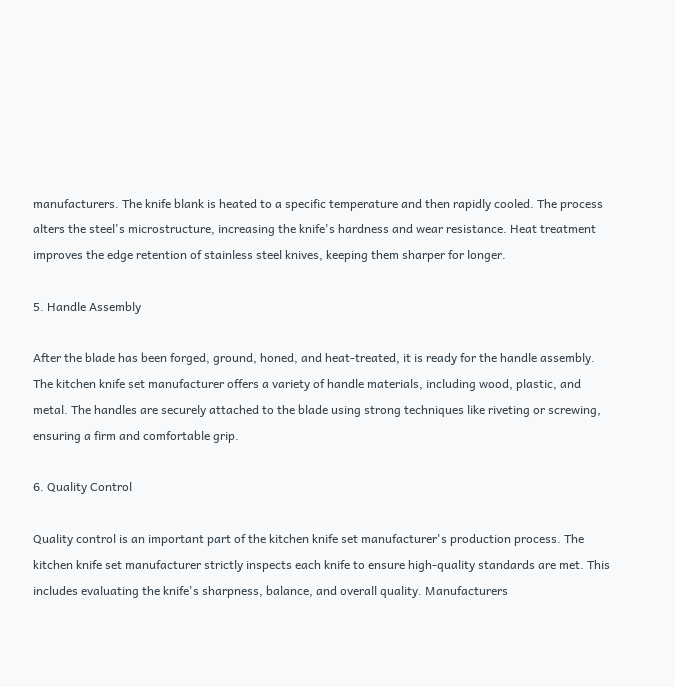manufacturers. The knife blank is heated to a specific temperature and then rapidly cooled. The process alters the steel's microstructure, increasing the knife's hardness and wear resistance. Heat treatment improves the edge retention of stainless steel knives, keeping them sharper for longer.

5. Handle Assembly

After the blade has been forged, ground, honed, and heat-treated, it is ready for the handle assembly. The kitchen knife set manufacturer offers a variety of handle materials, including wood, plastic, and metal. The handles are securely attached to the blade using strong techniques like riveting or screwing, ensuring a firm and comfortable grip.

6. Quality Control

Quality control is an important part of the kitchen knife set manufacturer's production process. The kitchen knife set manufacturer strictly inspects each knife to ensure high-quality standards are met. This includes evaluating the knife's sharpness, balance, and overall quality. Manufacturers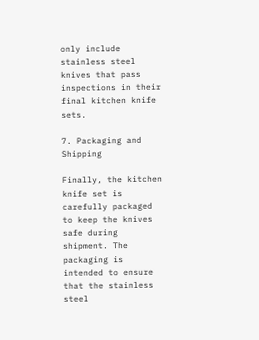only include stainless steel knives that pass inspections in their final kitchen knife sets.

7. Packaging and Shipping

Finally, the kitchen knife set is carefully packaged to keep the knives safe during shipment. The packaging is intended to ensure that the stainless steel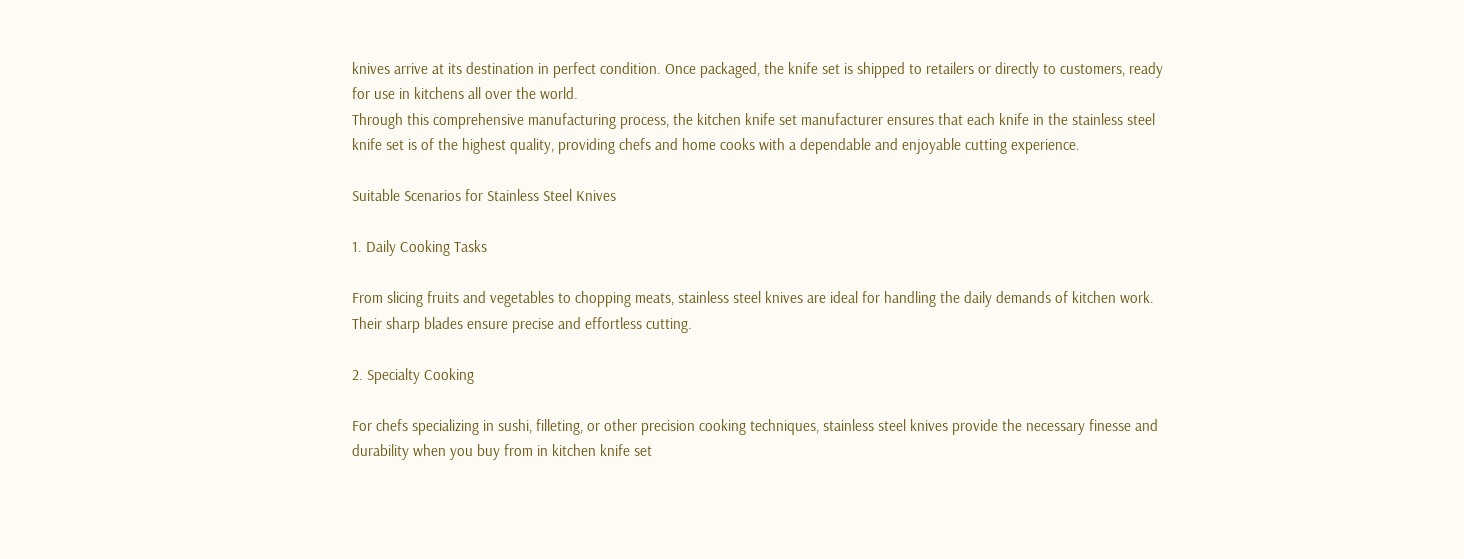knives arrive at its destination in perfect condition. Once packaged, the knife set is shipped to retailers or directly to customers, ready for use in kitchens all over the world.
Through this comprehensive manufacturing process, the kitchen knife set manufacturer ensures that each knife in the stainless steel knife set is of the highest quality, providing chefs and home cooks with a dependable and enjoyable cutting experience.

Suitable Scenarios for Stainless Steel Knives

1. Daily Cooking Tasks

From slicing fruits and vegetables to chopping meats, stainless steel knives are ideal for handling the daily demands of kitchen work. Their sharp blades ensure precise and effortless cutting.

2. Specialty Cooking

For chefs specializing in sushi, filleting, or other precision cooking techniques, stainless steel knives provide the necessary finesse and durability when you buy from in kitchen knife set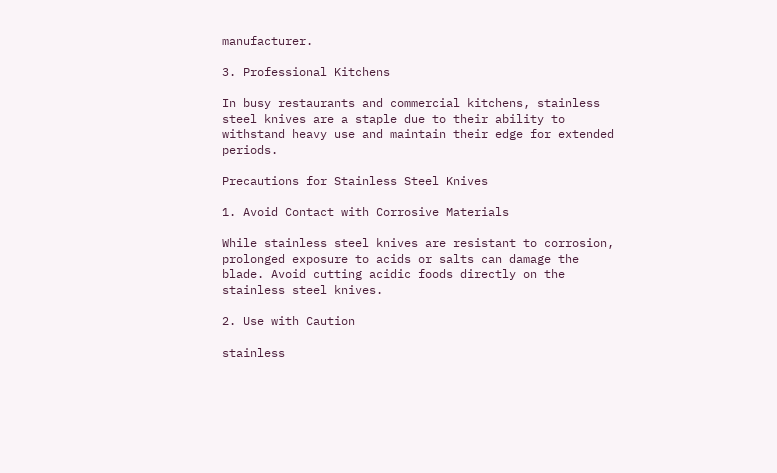manufacturer.

3. Professional Kitchens

In busy restaurants and commercial kitchens, stainless steel knives are a staple due to their ability to withstand heavy use and maintain their edge for extended periods.

Precautions for Stainless Steel Knives

1. Avoid Contact with Corrosive Materials

While stainless steel knives are resistant to corrosion, prolonged exposure to acids or salts can damage the blade. Avoid cutting acidic foods directly on the stainless steel knives.

2. Use with Caution

stainless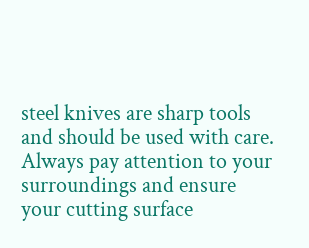steel knives are sharp tools and should be used with care. Always pay attention to your surroundings and ensure your cutting surface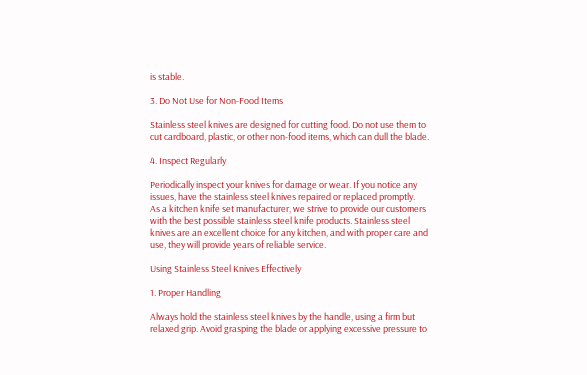is stable.

3. Do Not Use for Non-Food Items

Stainless steel knives are designed for cutting food. Do not use them to cut cardboard, plastic, or other non-food items, which can dull the blade.

4. Inspect Regularly

Periodically inspect your knives for damage or wear. If you notice any issues, have the stainless steel knives repaired or replaced promptly.
As a kitchen knife set manufacturer, we strive to provide our customers with the best possible stainless steel knife products. Stainless steel knives are an excellent choice for any kitchen, and with proper care and use, they will provide years of reliable service.

Using Stainless Steel Knives Effectively

1. Proper Handling

Always hold the stainless steel knives by the handle, using a firm but relaxed grip. Avoid grasping the blade or applying excessive pressure to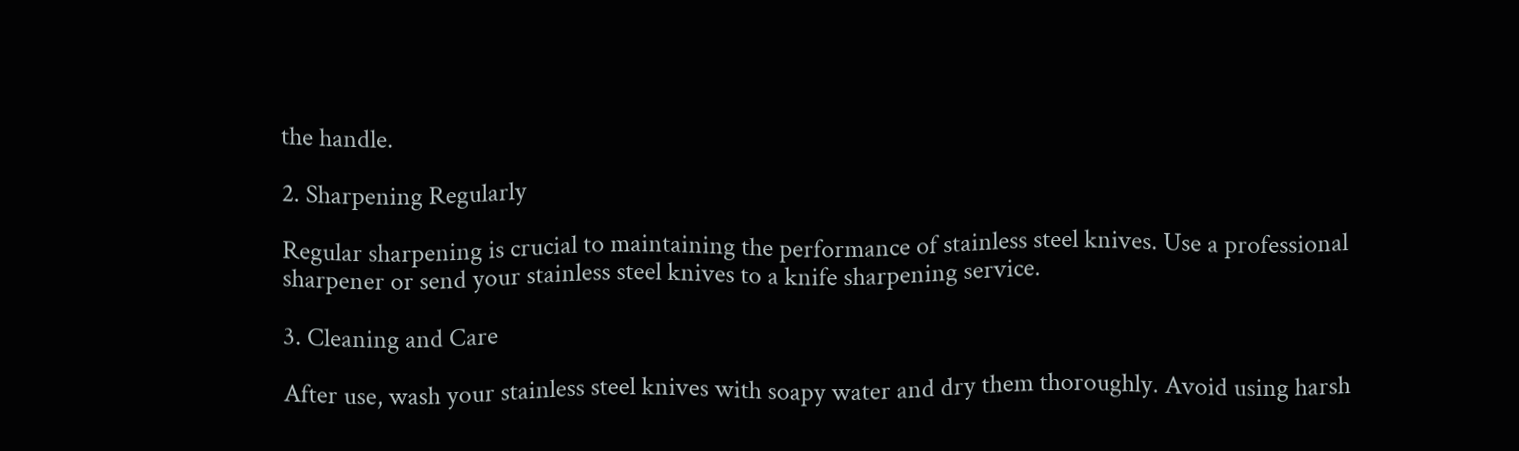the handle.

2. Sharpening Regularly

Regular sharpening is crucial to maintaining the performance of stainless steel knives. Use a professional sharpener or send your stainless steel knives to a knife sharpening service.

3. Cleaning and Care

After use, wash your stainless steel knives with soapy water and dry them thoroughly. Avoid using harsh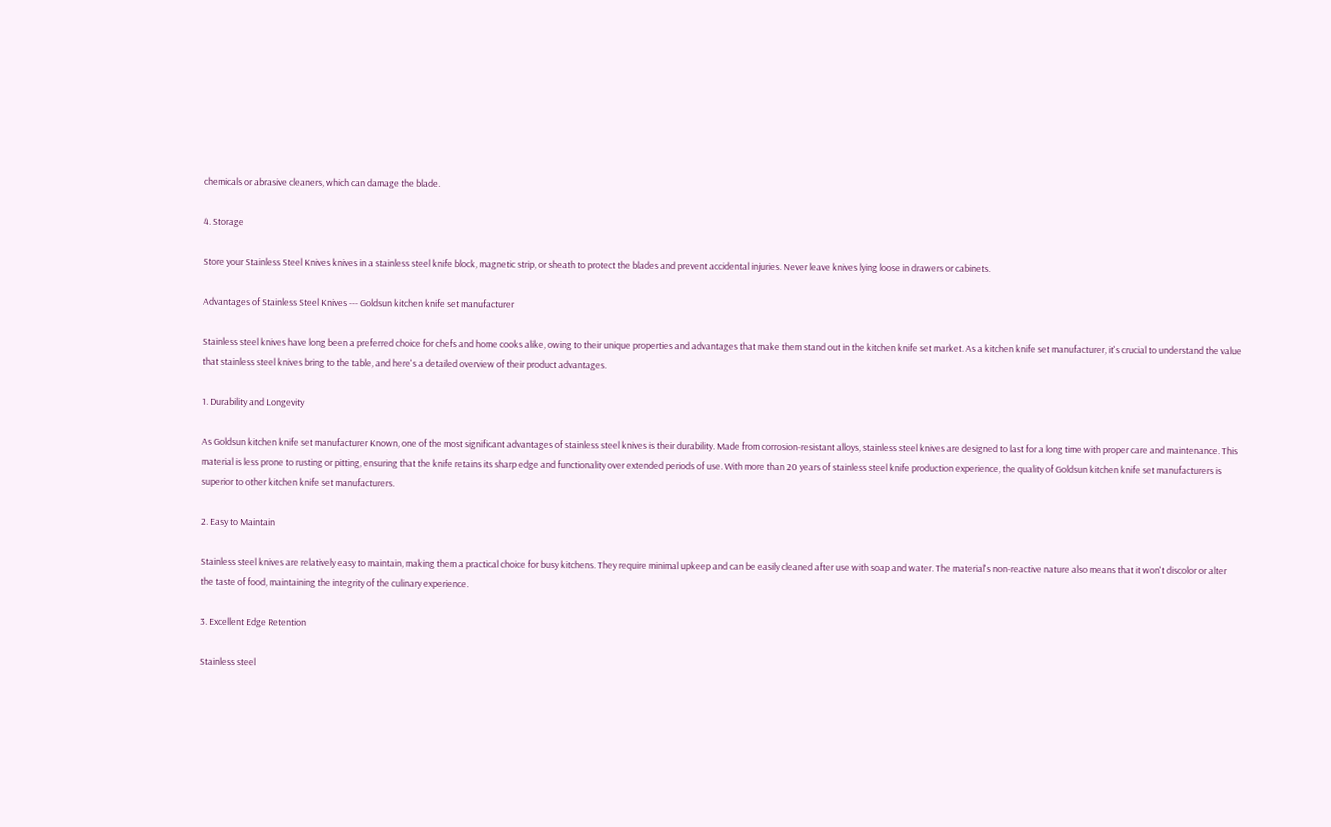chemicals or abrasive cleaners, which can damage the blade.

4. Storage

Store your Stainless Steel Knives knives in a stainless steel knife block, magnetic strip, or sheath to protect the blades and prevent accidental injuries. Never leave knives lying loose in drawers or cabinets.

Advantages of Stainless Steel Knives --- Goldsun kitchen knife set manufacturer

Stainless steel knives have long been a preferred choice for chefs and home cooks alike, owing to their unique properties and advantages that make them stand out in the kitchen knife set market. As a kitchen knife set manufacturer, it's crucial to understand the value that stainless steel knives bring to the table, and here's a detailed overview of their product advantages.

1. Durability and Longevity

As Goldsun kitchen knife set manufacturer Known, one of the most significant advantages of stainless steel knives is their durability. Made from corrosion-resistant alloys, stainless steel knives are designed to last for a long time with proper care and maintenance. This material is less prone to rusting or pitting, ensuring that the knife retains its sharp edge and functionality over extended periods of use. With more than 20 years of stainless steel knife production experience, the quality of Goldsun kitchen knife set manufacturers is superior to other kitchen knife set manufacturers.

2. Easy to Maintain

Stainless steel knives are relatively easy to maintain, making them a practical choice for busy kitchens. They require minimal upkeep and can be easily cleaned after use with soap and water. The material's non-reactive nature also means that it won't discolor or alter the taste of food, maintaining the integrity of the culinary experience.

3. Excellent Edge Retention

Stainless steel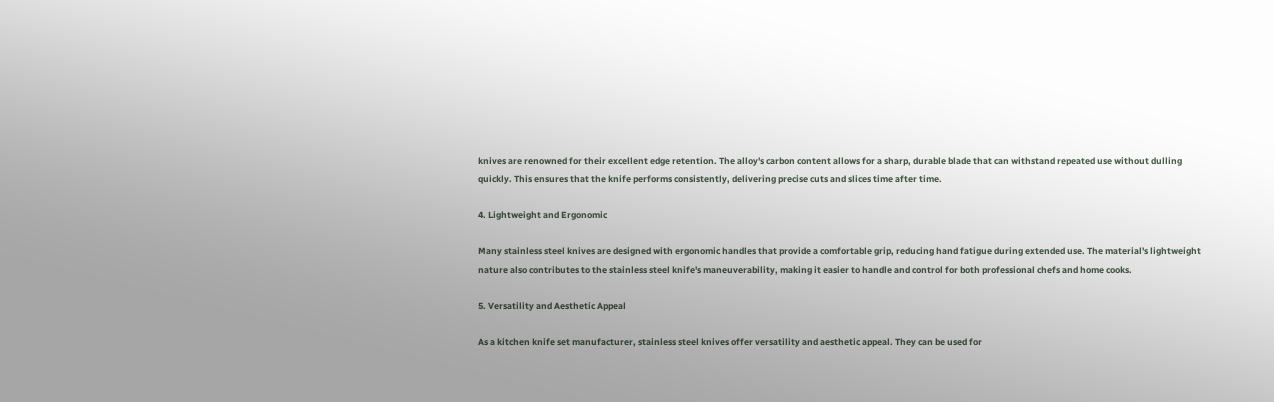knives are renowned for their excellent edge retention. The alloy's carbon content allows for a sharp, durable blade that can withstand repeated use without dulling quickly. This ensures that the knife performs consistently, delivering precise cuts and slices time after time.

4. Lightweight and Ergonomic

Many stainless steel knives are designed with ergonomic handles that provide a comfortable grip, reducing hand fatigue during extended use. The material's lightweight nature also contributes to the stainless steel knife's maneuverability, making it easier to handle and control for both professional chefs and home cooks.

5. Versatility and Aesthetic Appeal

As a kitchen knife set manufacturer, stainless steel knives offer versatility and aesthetic appeal. They can be used for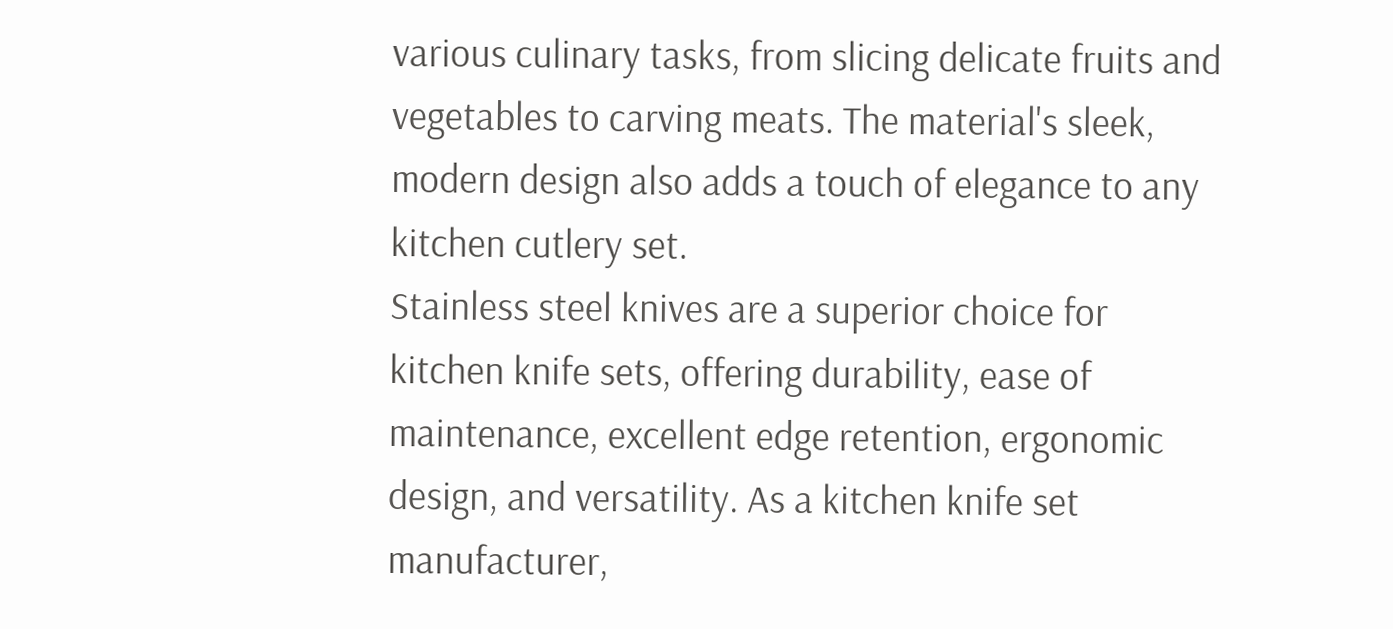various culinary tasks, from slicing delicate fruits and vegetables to carving meats. The material's sleek, modern design also adds a touch of elegance to any kitchen cutlery set.
Stainless steel knives are a superior choice for kitchen knife sets, offering durability, ease of maintenance, excellent edge retention, ergonomic design, and versatility. As a kitchen knife set manufacturer,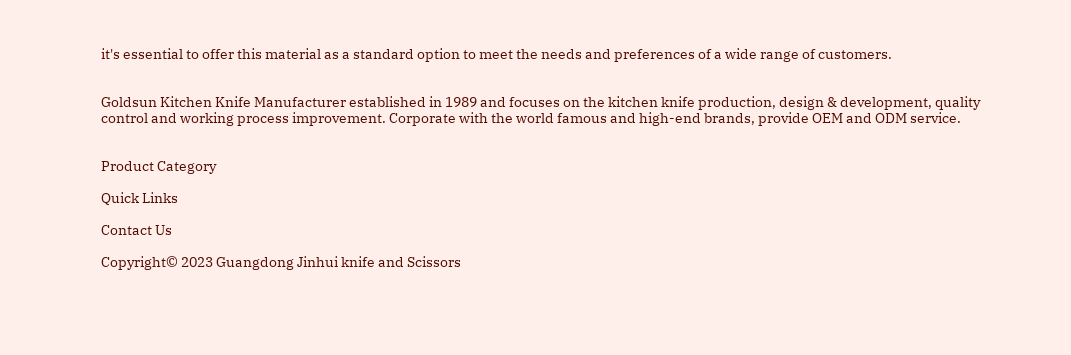it's essential to offer this material as a standard option to meet the needs and preferences of a wide range of customers.


Goldsun Kitchen Knife Manufacturer established in 1989 and focuses on the kitchen knife production, design & development, quality control and working process improvement. Corporate with the world famous and high-end brands, provide OEM and ODM service.


Product Category

Quick Links

Contact Us

Copyright© 2023 Guangdong Jinhui knife and Scissors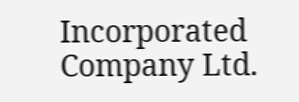Incorporated Company Ltd.